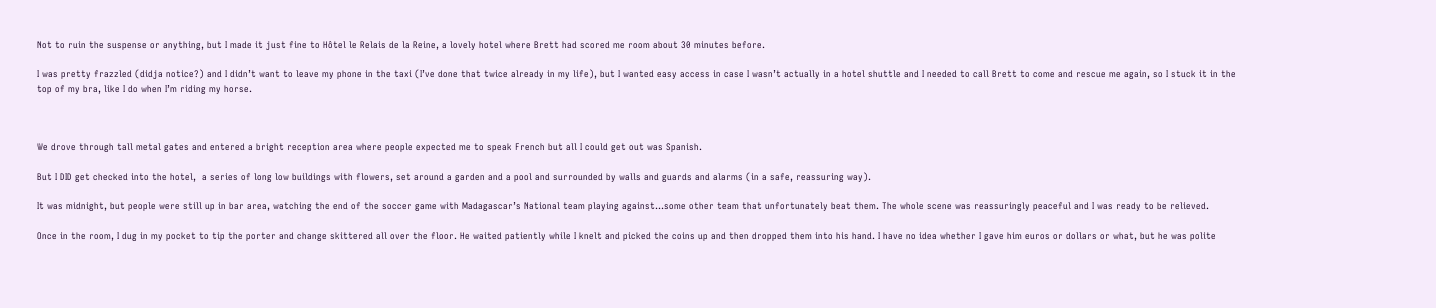Not to ruin the suspense or anything, but I made it just fine to Hôtel le Relais de la Reine, a lovely hotel where Brett had scored me room about 30 minutes before.

I was pretty frazzled (didja notice?) and I didn’t want to leave my phone in the taxi (I’ve done that twice already in my life), but I wanted easy access in case I wasn’t actually in a hotel shuttle and I needed to call Brett to come and rescue me again, so I stuck it in the top of my bra, like I do when I’m riding my horse.



We drove through tall metal gates and entered a bright reception area where people expected me to speak French but all I could get out was Spanish.

But I DID get checked into the hotel,  a series of long low buildings with flowers, set around a garden and a pool and surrounded by walls and guards and alarms (in a safe, reassuring way).

It was midnight, but people were still up in bar area, watching the end of the soccer game with Madagascar’s National team playing against…some other team that unfortunately beat them. The whole scene was reassuringly peaceful and I was ready to be relieved.

Once in the room, I dug in my pocket to tip the porter and change skittered all over the floor. He waited patiently while I knelt and picked the coins up and then dropped them into his hand. I have no idea whether I gave him euros or dollars or what, but he was polite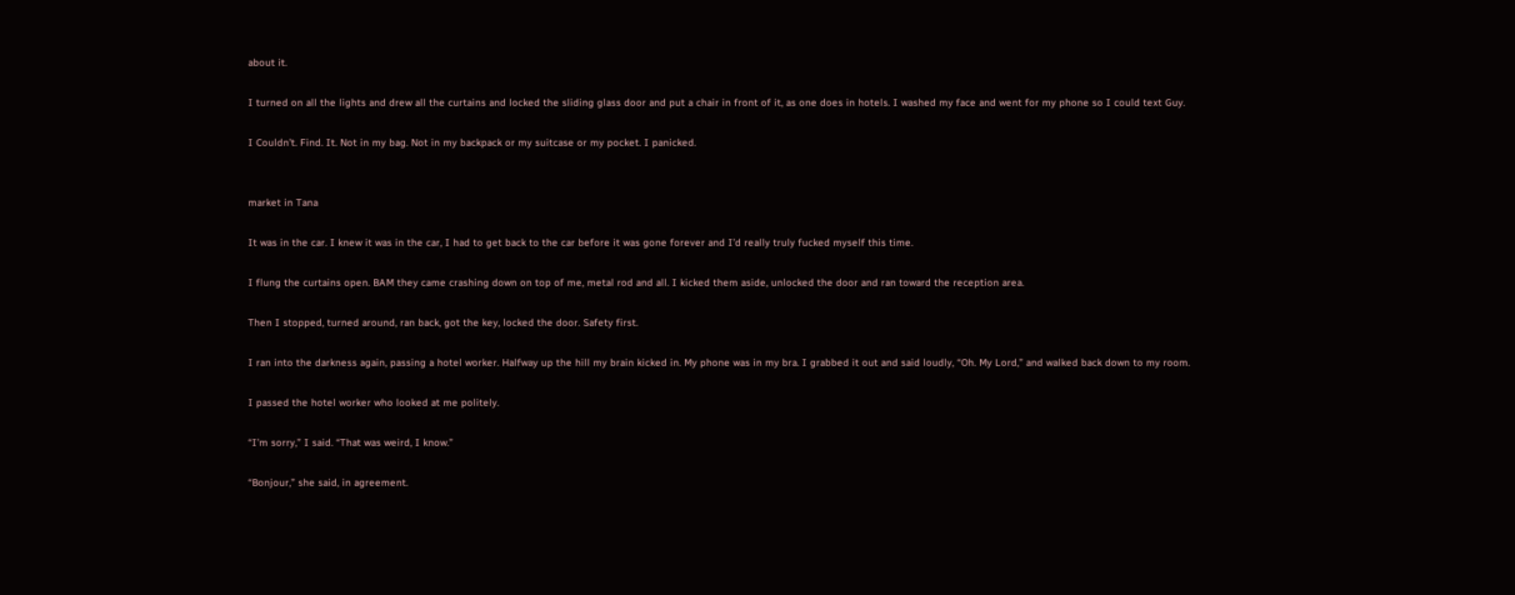about it.

I turned on all the lights and drew all the curtains and locked the sliding glass door and put a chair in front of it, as one does in hotels. I washed my face and went for my phone so I could text Guy.

I Couldn’t. Find. It. Not in my bag. Not in my backpack or my suitcase or my pocket. I panicked.


market in Tana

It was in the car. I knew it was in the car, I had to get back to the car before it was gone forever and I’d really truly fucked myself this time.

I flung the curtains open. BAM they came crashing down on top of me, metal rod and all. I kicked them aside, unlocked the door and ran toward the reception area.

Then I stopped, turned around, ran back, got the key, locked the door. Safety first.

I ran into the darkness again, passing a hotel worker. Halfway up the hill my brain kicked in. My phone was in my bra. I grabbed it out and said loudly, “Oh. My Lord,” and walked back down to my room.

I passed the hotel worker who looked at me politely.

“I’m sorry,” I said. “That was weird, I know.”

“Bonjour,” she said, in agreement.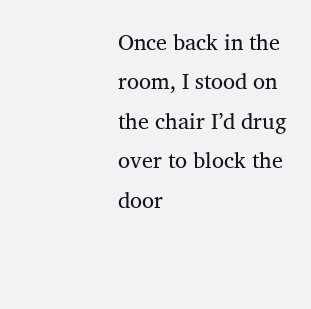Once back in the room, I stood on the chair I’d drug over to block the door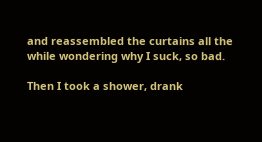and reassembled the curtains all the while wondering why I suck, so bad.

Then I took a shower, drank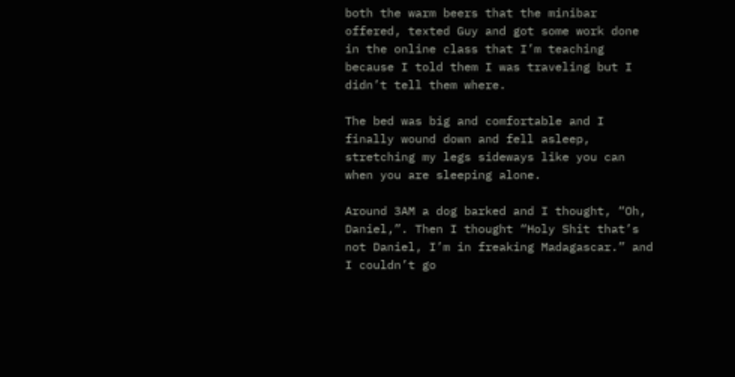both the warm beers that the minibar offered, texted Guy and got some work done in the online class that I’m teaching because I told them I was traveling but I didn’t tell them where.

The bed was big and comfortable and I finally wound down and fell asleep, stretching my legs sideways like you can when you are sleeping alone.

Around 3AM a dog barked and I thought, “Oh, Daniel,”. Then I thought “Holy Shit that’s not Daniel, I’m in freaking Madagascar.” and I couldn’t go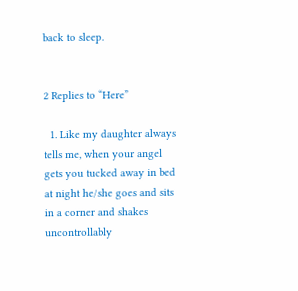back to sleep.


2 Replies to “Here”

  1. Like my daughter always tells me, when your angel gets you tucked away in bed at night he/she goes and sits in a corner and shakes uncontrollably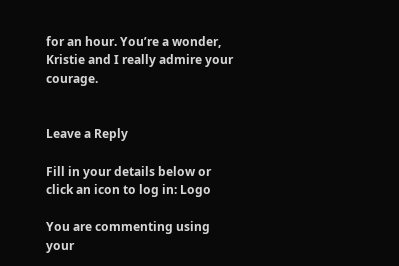for an hour. You’re a wonder, Kristie and I really admire your courage.


Leave a Reply

Fill in your details below or click an icon to log in: Logo

You are commenting using your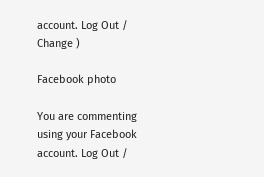account. Log Out /  Change )

Facebook photo

You are commenting using your Facebook account. Log Out /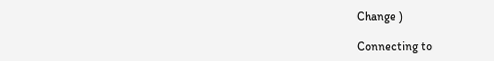Change )

Connecting to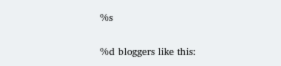%s

%d bloggers like this: